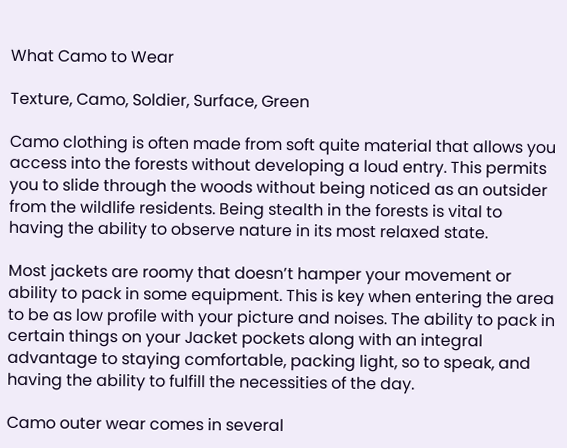What Camo to Wear

Texture, Camo, Soldier, Surface, Green

Camo clothing is often made from soft quite material that allows you access into the forests without developing a loud entry. This permits you to slide through the woods without being noticed as an outsider from the wildlife residents. Being stealth in the forests is vital to having the ability to observe nature in its most relaxed state.

Most jackets are roomy that doesn’t hamper your movement or ability to pack in some equipment. This is key when entering the area to be as low profile with your picture and noises. The ability to pack in certain things on your Jacket pockets along with an integral advantage to staying comfortable, packing light, so to speak, and having the ability to fulfill the necessities of the day.

Camo outer wear comes in several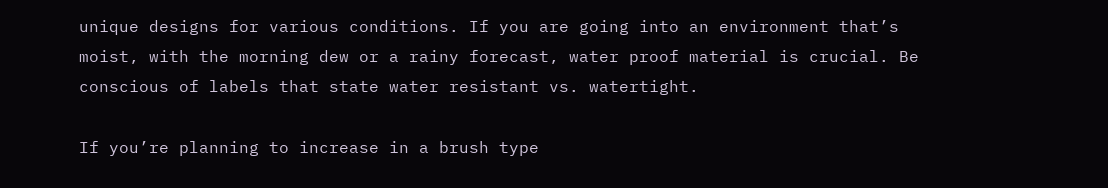unique designs for various conditions. If you are going into an environment that’s moist, with the morning dew or a rainy forecast, water proof material is crucial. Be conscious of labels that state water resistant vs. watertight.

If you’re planning to increase in a brush type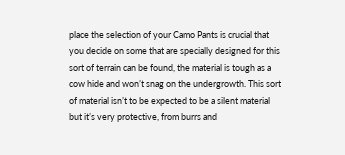place the selection of your Camo Pants is crucial that you decide on some that are specially designed for this sort of terrain can be found, the material is tough as a cow hide and won’t snag on the undergrowth. This sort of material isn’t to be expected to be a silent material but it’s very protective, from burrs and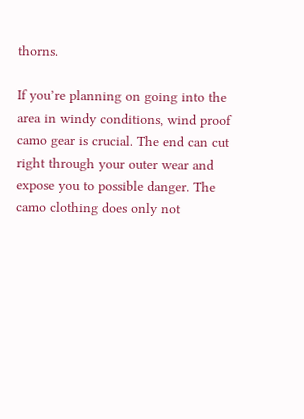thorns.

If you’re planning on going into the area in windy conditions, wind proof camo gear is crucial. The end can cut right through your outer wear and expose you to possible danger. The camo clothing does only not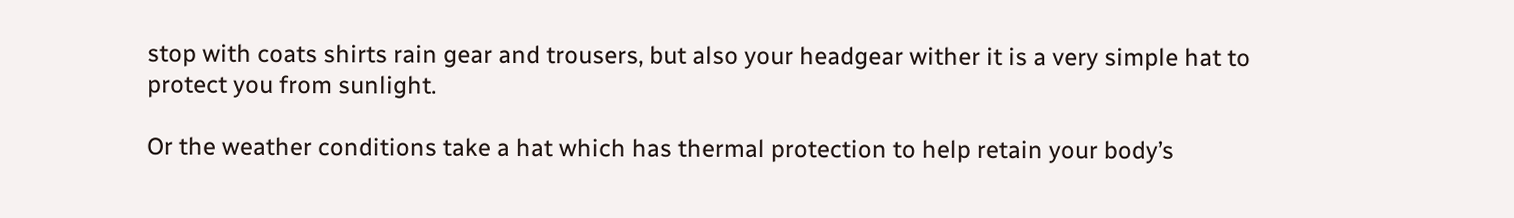stop with coats shirts rain gear and trousers, but also your headgear wither it is a very simple hat to protect you from sunlight.

Or the weather conditions take a hat which has thermal protection to help retain your body’s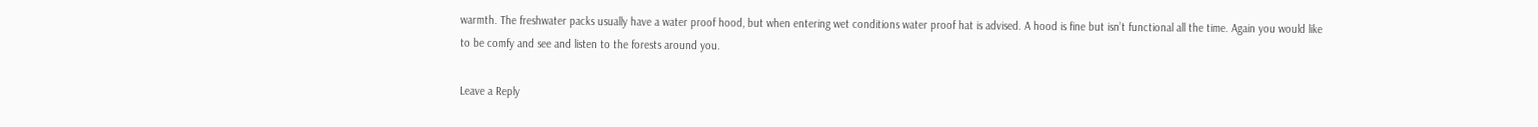warmth. The freshwater packs usually have a water proof hood, but when entering wet conditions water proof hat is advised. A hood is fine but isn’t functional all the time. Again you would like to be comfy and see and listen to the forests around you.

Leave a Reply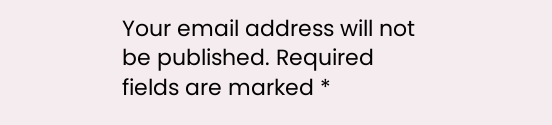Your email address will not be published. Required fields are marked *